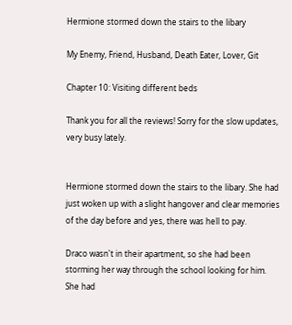Hermione stormed down the stairs to the libary

My Enemy, Friend, Husband, Death Eater, Lover, Git

Chapter 10: Visiting different beds

Thank you for all the reviews! Sorry for the slow updates, very busy lately.


Hermione stormed down the stairs to the libary. She had just woken up with a slight hangover and clear memories of the day before and yes, there was hell to pay.

Draco wasn't in their apartment, so she had been storming her way through the school looking for him. She had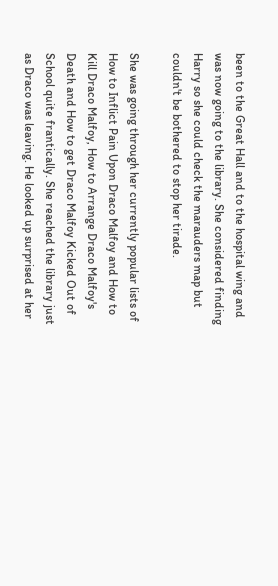been to the Great Hall and to the hospital wing and was now going to the library. She considered finding Harry so she could check the marauders map but couldn't be bothered to stop her tirade.

She was going through her currently popular lists of How to Inflict Pain Upon Draco Malfoy and How to Kill Draco Malfoy, How to Arrange Draco Malfoy's Death and How to get Draco Malfoy Kicked Out of School quite frantically. She reached the library just as Draco was leaving. He looked up surprised at her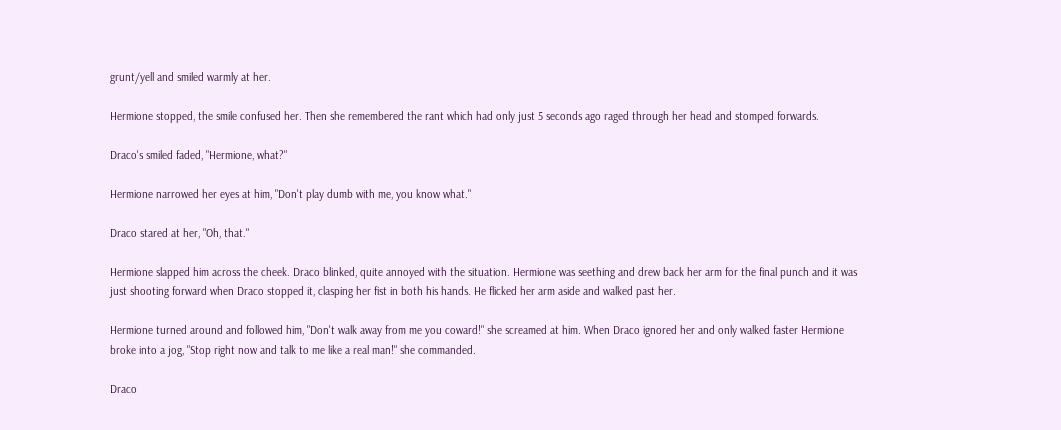grunt/yell and smiled warmly at her.

Hermione stopped, the smile confused her. Then she remembered the rant which had only just 5 seconds ago raged through her head and stomped forwards.

Draco's smiled faded, "Hermione, what?"

Hermione narrowed her eyes at him, "Don't play dumb with me, you know what."

Draco stared at her, "Oh, that."

Hermione slapped him across the cheek. Draco blinked, quite annoyed with the situation. Hermione was seething and drew back her arm for the final punch and it was just shooting forward when Draco stopped it, clasping her fist in both his hands. He flicked her arm aside and walked past her.

Hermione turned around and followed him, "Don't walk away from me you coward!" she screamed at him. When Draco ignored her and only walked faster Hermione broke into a jog, "Stop right now and talk to me like a real man!" she commanded.

Draco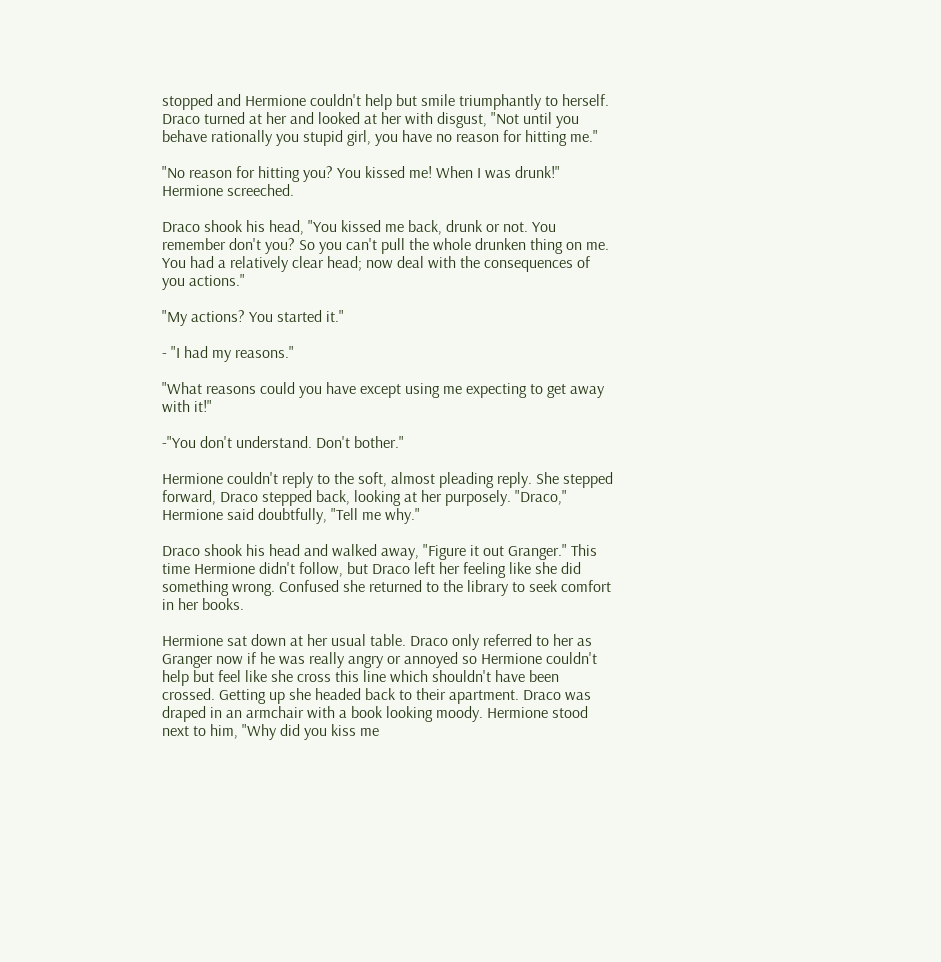stopped and Hermione couldn't help but smile triumphantly to herself. Draco turned at her and looked at her with disgust, "Not until you behave rationally you stupid girl, you have no reason for hitting me."

"No reason for hitting you? You kissed me! When I was drunk!" Hermione screeched.

Draco shook his head, "You kissed me back, drunk or not. You remember don't you? So you can't pull the whole drunken thing on me. You had a relatively clear head; now deal with the consequences of you actions."

"My actions? You started it."

- "I had my reasons."

"What reasons could you have except using me expecting to get away with it!"

-"You don't understand. Don't bother."

Hermione couldn't reply to the soft, almost pleading reply. She stepped forward, Draco stepped back, looking at her purposely. "Draco," Hermione said doubtfully, "Tell me why."

Draco shook his head and walked away, "Figure it out Granger." This time Hermione didn't follow, but Draco left her feeling like she did something wrong. Confused she returned to the library to seek comfort in her books.

Hermione sat down at her usual table. Draco only referred to her as Granger now if he was really angry or annoyed so Hermione couldn't help but feel like she cross this line which shouldn't have been crossed. Getting up she headed back to their apartment. Draco was draped in an armchair with a book looking moody. Hermione stood next to him, "Why did you kiss me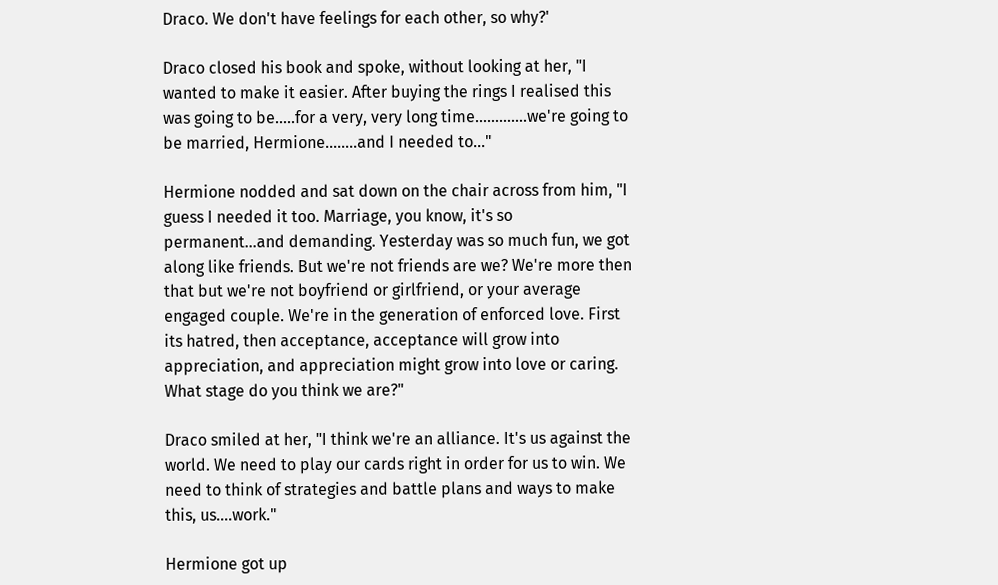Draco. We don't have feelings for each other, so why?'

Draco closed his book and spoke, without looking at her, "I wanted to make it easier. After buying the rings I realised this was going to be…..for a very, very long time………….we're going to be married, Hermione……..and I needed to…"

Hermione nodded and sat down on the chair across from him, "I guess I needed it too. Marriage, you know, it's so permanent…and demanding. Yesterday was so much fun, we got along like friends. But we're not friends are we? We're more then that but we're not boyfriend or girlfriend, or your average engaged couple. We're in the generation of enforced love. First its hatred, then acceptance, acceptance will grow into appreciation, and appreciation might grow into love or caring. What stage do you think we are?"

Draco smiled at her, "I think we're an alliance. It's us against the world. We need to play our cards right in order for us to win. We need to think of strategies and battle plans and ways to make this, us….work."

Hermione got up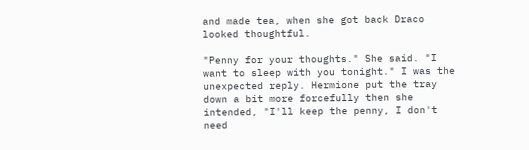and made tea, when she got back Draco looked thoughtful.

"Penny for your thoughts." She said. "I want to sleep with you tonight." I was the unexpected reply. Hermione put the tray down a bit more forcefully then she intended, "I'll keep the penny, I don't need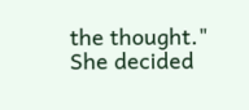the thought." She decided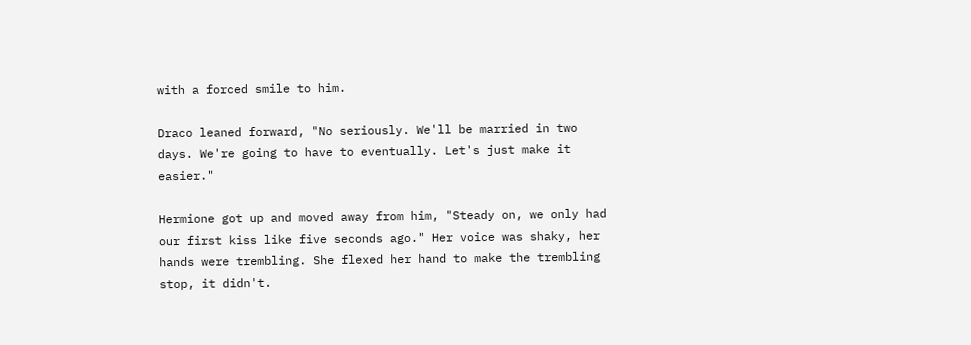with a forced smile to him.

Draco leaned forward, "No seriously. We'll be married in two days. We're going to have to eventually. Let's just make it easier."

Hermione got up and moved away from him, "Steady on, we only had our first kiss like five seconds ago." Her voice was shaky, her hands were trembling. She flexed her hand to make the trembling stop, it didn't.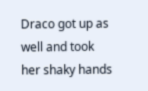Draco got up as well and took her shaky hands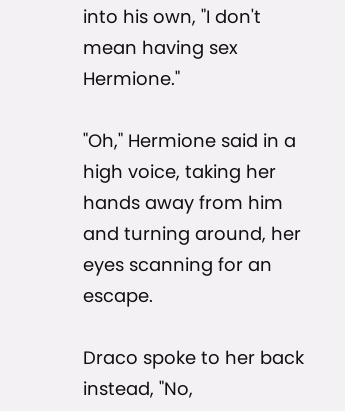into his own, "I don't mean having sex Hermione."

"Oh," Hermione said in a high voice, taking her hands away from him and turning around, her eyes scanning for an escape.

Draco spoke to her back instead, "No,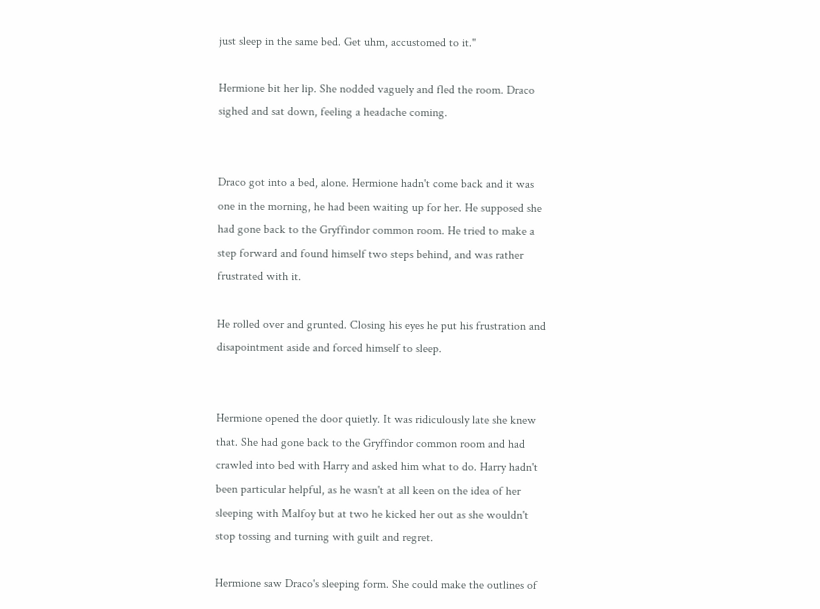just sleep in the same bed. Get uhm, accustomed to it."

Hermione bit her lip. She nodded vaguely and fled the room. Draco sighed and sat down, feeling a headache coming.


Draco got into a bed, alone. Hermione hadn't come back and it was one in the morning, he had been waiting up for her. He supposed she had gone back to the Gryffindor common room. He tried to make a step forward and found himself two steps behind, and was rather frustrated with it.

He rolled over and grunted. Closing his eyes he put his frustration and disapointment aside and forced himself to sleep.


Hermione opened the door quietly. It was ridiculously late she knew that. She had gone back to the Gryffindor common room and had crawled into bed with Harry and asked him what to do. Harry hadn't been particular helpful, as he wasn't at all keen on the idea of her sleeping with Malfoy but at two he kicked her out as she wouldn't stop tossing and turning with guilt and regret.

Hermione saw Draco's sleeping form. She could make the outlines of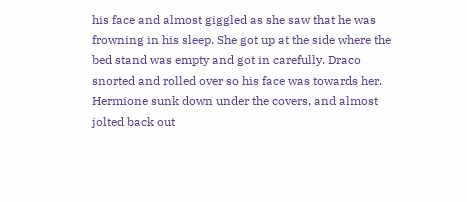his face and almost giggled as she saw that he was frowning in his sleep. She got up at the side where the bed stand was empty and got in carefully. Draco snorted and rolled over so his face was towards her. Hermione sunk down under the covers, and almost jolted back out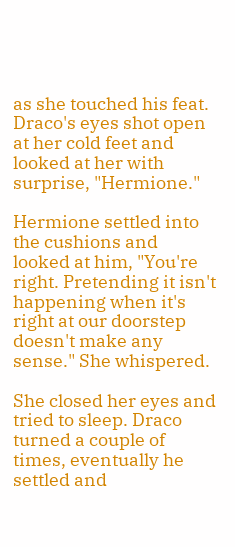as she touched his feat. Draco's eyes shot open at her cold feet and looked at her with surprise, "Hermione."

Hermione settled into the cushions and looked at him, "You're right. Pretending it isn't happening when it's right at our doorstep doesn't make any sense." She whispered.

She closed her eyes and tried to sleep. Draco turned a couple of times, eventually he settled and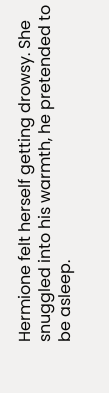Hermione felt herself getting drowsy. She snuggled into his warmth, he pretended to be asleep.